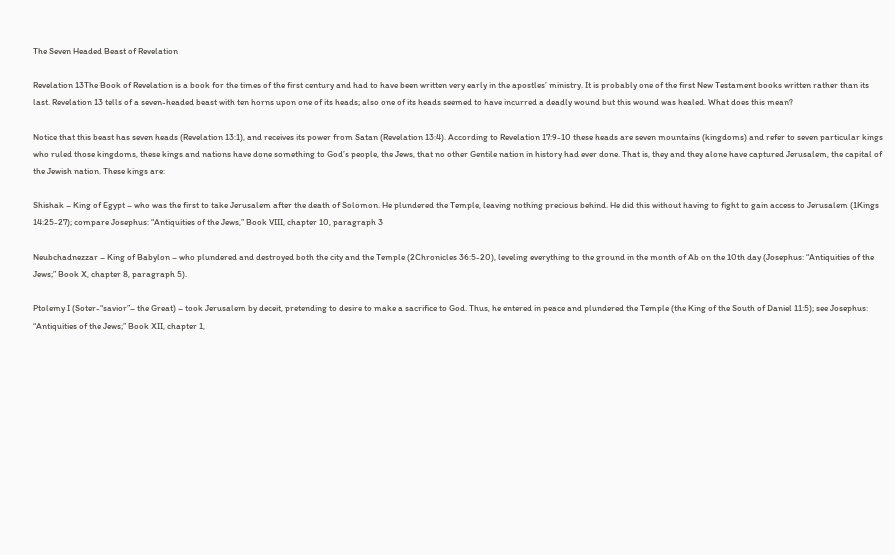The Seven Headed Beast of Revelation

Revelation 13The Book of Revelation is a book for the times of the first century and had to have been written very early in the apostles’ ministry. It is probably one of the first New Testament books written rather than its last. Revelation 13 tells of a seven-headed beast with ten horns upon one of its heads; also one of its heads seemed to have incurred a deadly wound but this wound was healed. What does this mean?

Notice that this beast has seven heads (Revelation 13:1), and receives its power from Satan (Revelation 13:4). According to Revelation 17:9-10 these heads are seven mountains (kingdoms) and refer to seven particular kings who ruled those kingdoms, these kings and nations have done something to God’s people, the Jews, that no other Gentile nation in history had ever done. That is, they and they alone have captured Jerusalem, the capital of the Jewish nation. These kings are:

Shishak – King of Egypt – who was the first to take Jerusalem after the death of Solomon. He plundered the Temple, leaving nothing precious behind. He did this without having to fight to gain access to Jerusalem (1Kings 14:25-27); compare Josephus: “Antiquities of the Jews,” Book VIII, chapter 10, paragraph 3

Neubchadnezzar – King of Babylon – who plundered and destroyed both the city and the Temple (2Chronicles 36:5-20), leveling everything to the ground in the month of Ab on the 10th day (Josephus: “Antiquities of the Jews;” Book X, chapter 8, paragraph 5).

Ptolemy I (Soter-“savior”– the Great) – took Jerusalem by deceit, pretending to desire to make a sacrifice to God. Thus, he entered in peace and plundered the Temple (the King of the South of Daniel 11:5); see Josephus: “Antiquities of the Jews;” Book XII, chapter 1,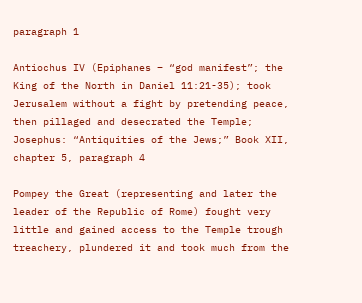paragraph 1

Antiochus IV (Epiphanes – “god manifest”; the King of the North in Daniel 11:21-35); took Jerusalem without a fight by pretending peace, then pillaged and desecrated the Temple; Josephus: “Antiquities of the Jews;” Book XII, chapter 5, paragraph 4

Pompey the Great (representing and later the leader of the Republic of Rome) fought very little and gained access to the Temple trough treachery, plundered it and took much from the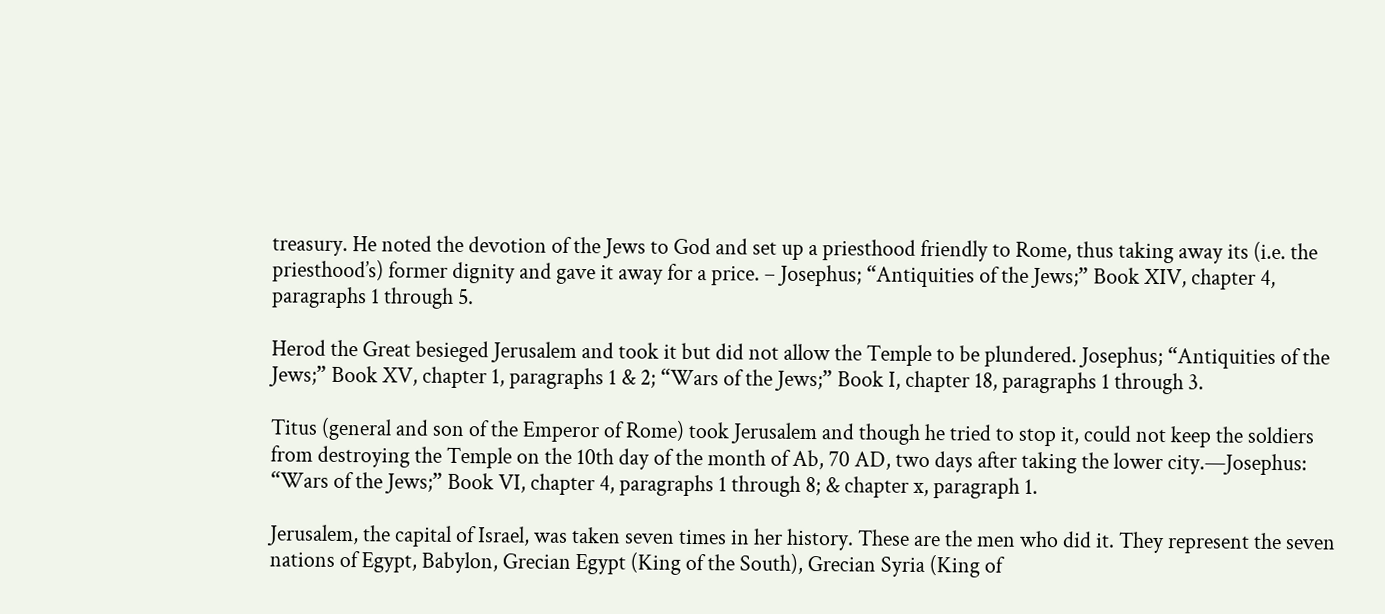treasury. He noted the devotion of the Jews to God and set up a priesthood friendly to Rome, thus taking away its (i.e. the priesthood’s) former dignity and gave it away for a price. – Josephus; “Antiquities of the Jews;” Book XIV, chapter 4, paragraphs 1 through 5.

Herod the Great besieged Jerusalem and took it but did not allow the Temple to be plundered. Josephus; “Antiquities of the Jews;” Book XV, chapter 1, paragraphs 1 & 2; “Wars of the Jews;” Book I, chapter 18, paragraphs 1 through 3.

Titus (general and son of the Emperor of Rome) took Jerusalem and though he tried to stop it, could not keep the soldiers from destroying the Temple on the 10th day of the month of Ab, 70 AD, two days after taking the lower city.—Josephus: “Wars of the Jews;” Book VI, chapter 4, paragraphs 1 through 8; & chapter x, paragraph 1.

Jerusalem, the capital of Israel, was taken seven times in her history. These are the men who did it. They represent the seven nations of Egypt, Babylon, Grecian Egypt (King of the South), Grecian Syria (King of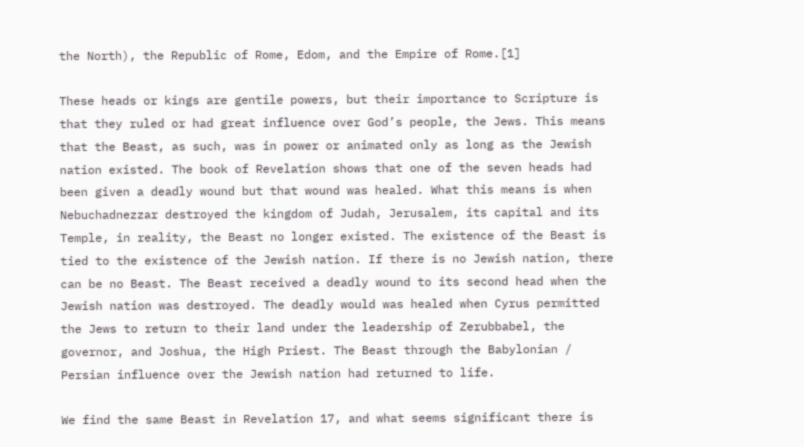the North), the Republic of Rome, Edom, and the Empire of Rome.[1]

These heads or kings are gentile powers, but their importance to Scripture is that they ruled or had great influence over God’s people, the Jews. This means that the Beast, as such, was in power or animated only as long as the Jewish nation existed. The book of Revelation shows that one of the seven heads had been given a deadly wound but that wound was healed. What this means is when Nebuchadnezzar destroyed the kingdom of Judah, Jerusalem, its capital and its Temple, in reality, the Beast no longer existed. The existence of the Beast is tied to the existence of the Jewish nation. If there is no Jewish nation, there can be no Beast. The Beast received a deadly wound to its second head when the Jewish nation was destroyed. The deadly would was healed when Cyrus permitted the Jews to return to their land under the leadership of Zerubbabel, the governor, and Joshua, the High Priest. The Beast through the Babylonian / Persian influence over the Jewish nation had returned to life.

We find the same Beast in Revelation 17, and what seems significant there is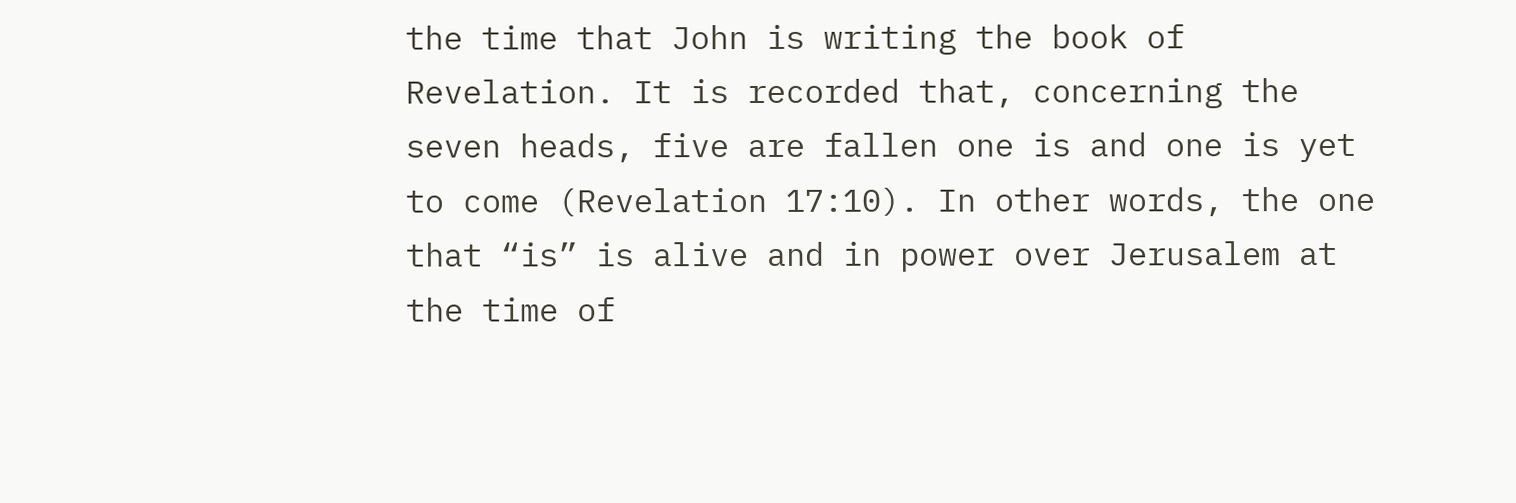the time that John is writing the book of Revelation. It is recorded that, concerning the seven heads, five are fallen one is and one is yet to come (Revelation 17:10). In other words, the one that “is” is alive and in power over Jerusalem at the time of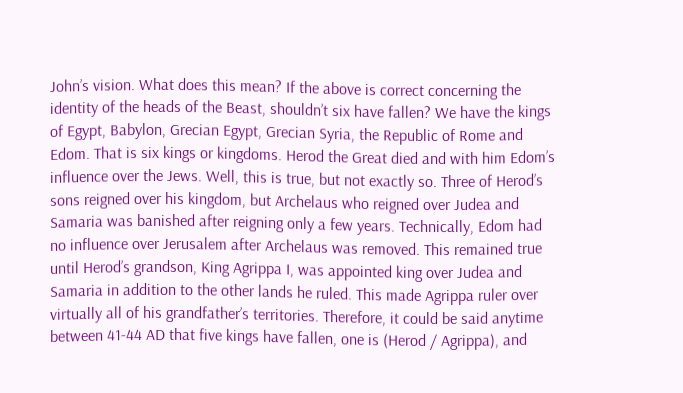John’s vision. What does this mean? If the above is correct concerning the identity of the heads of the Beast, shouldn’t six have fallen? We have the kings of Egypt, Babylon, Grecian Egypt, Grecian Syria, the Republic of Rome and Edom. That is six kings or kingdoms. Herod the Great died and with him Edom’s influence over the Jews. Well, this is true, but not exactly so. Three of Herod’s sons reigned over his kingdom, but Archelaus who reigned over Judea and Samaria was banished after reigning only a few years. Technically, Edom had no influence over Jerusalem after Archelaus was removed. This remained true until Herod’s grandson, King Agrippa I, was appointed king over Judea and Samaria in addition to the other lands he ruled. This made Agrippa ruler over virtually all of his grandfather’s territories. Therefore, it could be said anytime between 41-44 AD that five kings have fallen, one is (Herod / Agrippa), and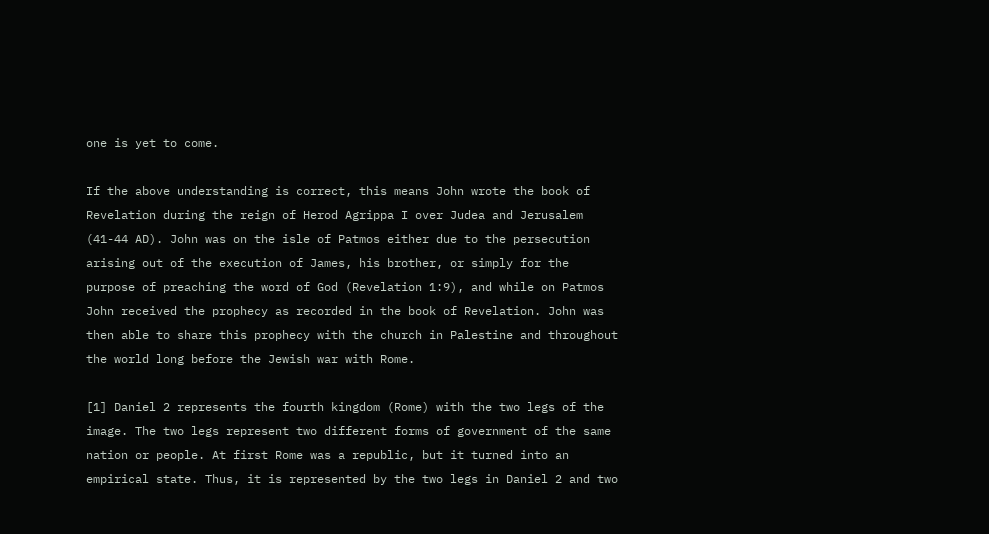one is yet to come.

If the above understanding is correct, this means John wrote the book of Revelation during the reign of Herod Agrippa I over Judea and Jerusalem (41-44 AD). John was on the isle of Patmos either due to the persecution arising out of the execution of James, his brother, or simply for the purpose of preaching the word of God (Revelation 1:9), and while on Patmos John received the prophecy as recorded in the book of Revelation. John was then able to share this prophecy with the church in Palestine and throughout the world long before the Jewish war with Rome.

[1] Daniel 2 represents the fourth kingdom (Rome) with the two legs of the image. The two legs represent two different forms of government of the same nation or people. At first Rome was a republic, but it turned into an empirical state. Thus, it is represented by the two legs in Daniel 2 and two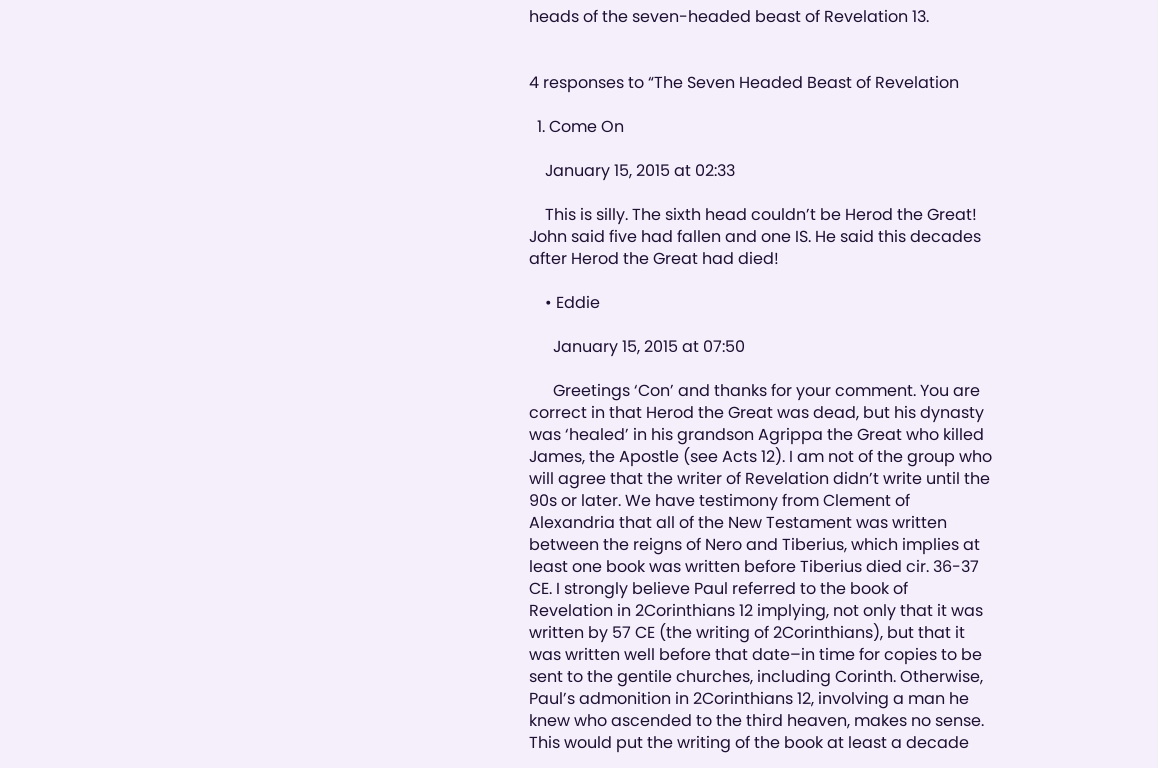heads of the seven-headed beast of Revelation 13.


4 responses to “The Seven Headed Beast of Revelation

  1. Come On

    January 15, 2015 at 02:33

    This is silly. The sixth head couldn’t be Herod the Great! John said five had fallen and one IS. He said this decades after Herod the Great had died!

    • Eddie

      January 15, 2015 at 07:50

      Greetings ‘Con’ and thanks for your comment. You are correct in that Herod the Great was dead, but his dynasty was ‘healed’ in his grandson Agrippa the Great who killed James, the Apostle (see Acts 12). I am not of the group who will agree that the writer of Revelation didn’t write until the 90s or later. We have testimony from Clement of Alexandria that all of the New Testament was written between the reigns of Nero and Tiberius, which implies at least one book was written before Tiberius died cir. 36-37 CE. I strongly believe Paul referred to the book of Revelation in 2Corinthians 12 implying, not only that it was written by 57 CE (the writing of 2Corinthians), but that it was written well before that date–in time for copies to be sent to the gentile churches, including Corinth. Otherwise, Paul’s admonition in 2Corinthians 12, involving a man he knew who ascended to the third heaven, makes no sense. This would put the writing of the book at least a decade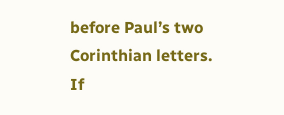before Paul’s two Corinthian letters. If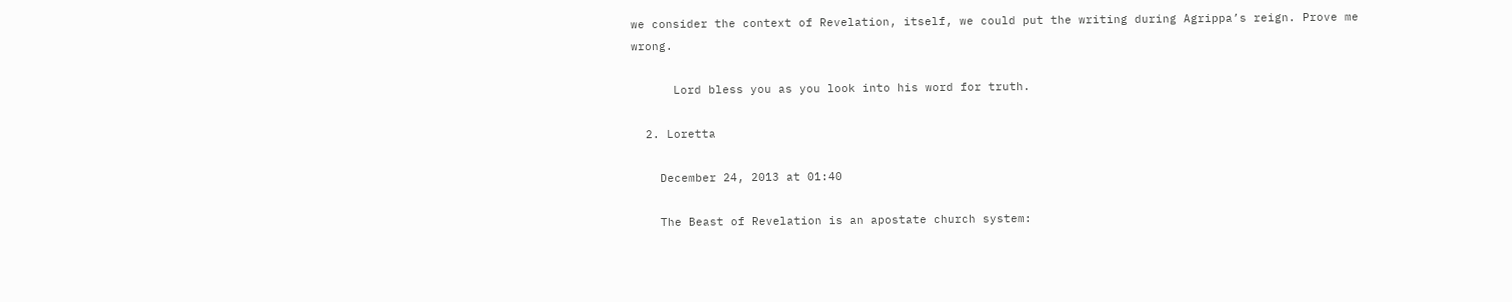we consider the context of Revelation, itself, we could put the writing during Agrippa’s reign. Prove me wrong.

      Lord bless you as you look into his word for truth.

  2. Loretta

    December 24, 2013 at 01:40

    The Beast of Revelation is an apostate church system: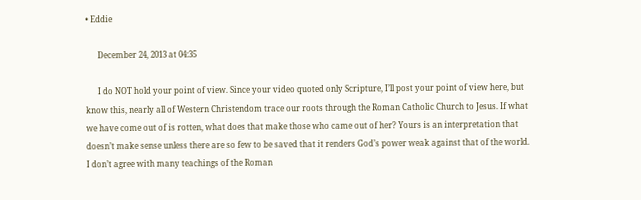• Eddie

      December 24, 2013 at 04:35

      I do NOT hold your point of view. Since your video quoted only Scripture, I’ll post your point of view here, but know this, nearly all of Western Christendom trace our roots through the Roman Catholic Church to Jesus. If what we have come out of is rotten, what does that make those who came out of her? Yours is an interpretation that doesn’t make sense unless there are so few to be saved that it renders God’s power weak against that of the world. I don’t agree with many teachings of the Roman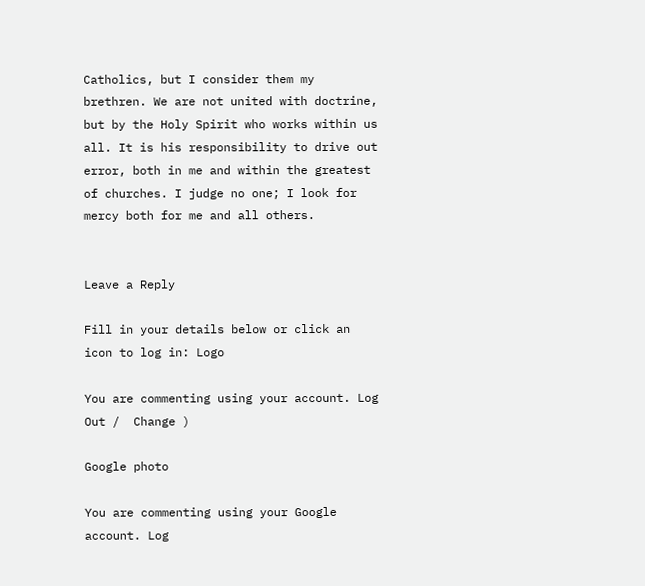Catholics, but I consider them my brethren. We are not united with doctrine, but by the Holy Spirit who works within us all. It is his responsibility to drive out error, both in me and within the greatest of churches. I judge no one; I look for mercy both for me and all others.


Leave a Reply

Fill in your details below or click an icon to log in: Logo

You are commenting using your account. Log Out /  Change )

Google photo

You are commenting using your Google account. Log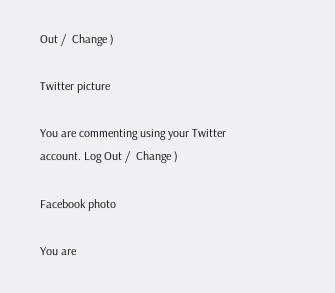Out /  Change )

Twitter picture

You are commenting using your Twitter account. Log Out /  Change )

Facebook photo

You are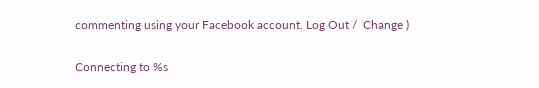commenting using your Facebook account. Log Out /  Change )

Connecting to %s